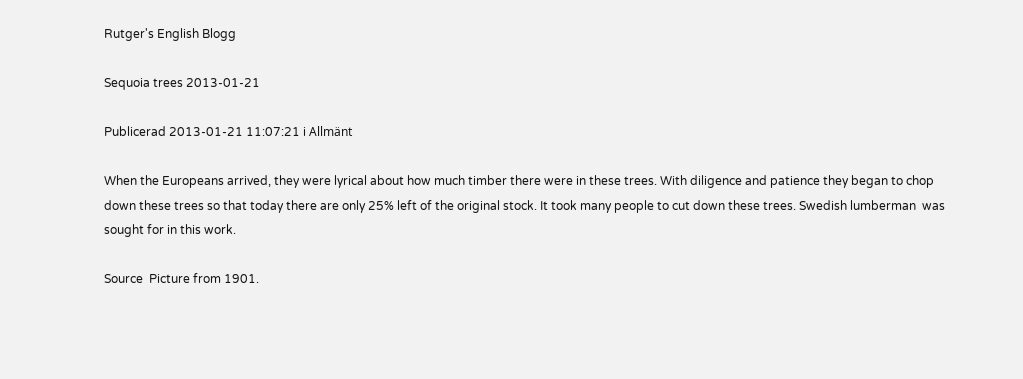Rutger's English Blogg

Sequoia trees 2013-01-21

Publicerad 2013-01-21 11:07:21 i Allmänt

When the Europeans arrived, they were lyrical about how much timber there were in these trees. With diligence and patience they began to chop down these trees so that today there are only 25% left of the original stock. It took many people to cut down these trees. Swedish lumberman  was sought for in this work.

Source  Picture from 1901.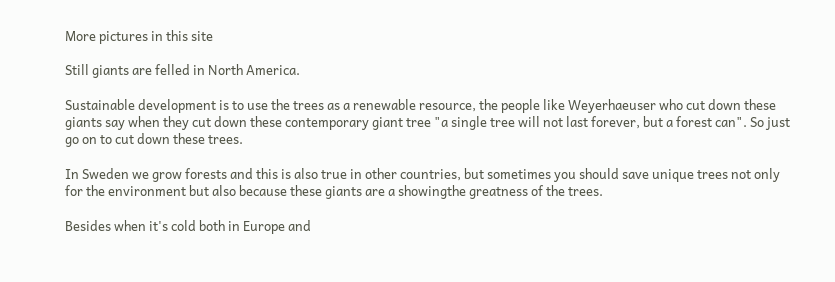More pictures in this site

Still giants are felled in North America.

Sustainable development is to use the trees as a renewable resource, the people like Weyerhaeuser who cut down these giants say when they cut down these contemporary giant tree "a single tree will not last forever, but a forest can". So just go on to cut down these trees.

In Sweden we grow forests and this is also true in other countries, but sometimes you should save unique trees not only for the environment but also because these giants are a showingthe greatness of the trees.

Besides when it's cold both in Europe and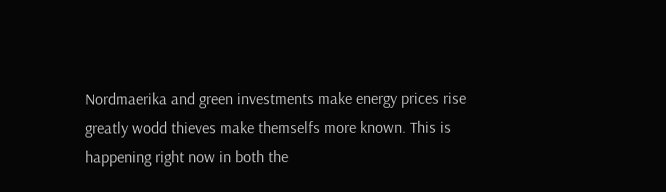Nordmaerika and green investments make energy prices rise greatly wodd thieves make themselfs more known. This is happening right now in both the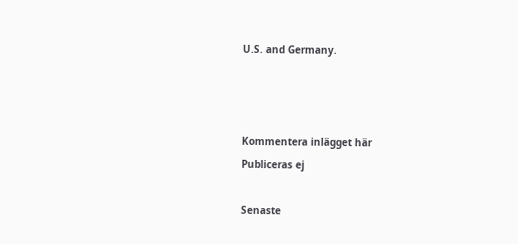U.S. and Germany.



Kommentera inlägget här
Publiceras ej

Senaste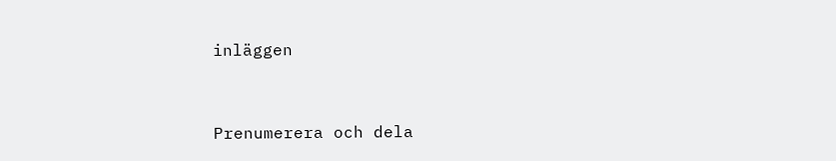inläggen



Prenumerera och dela